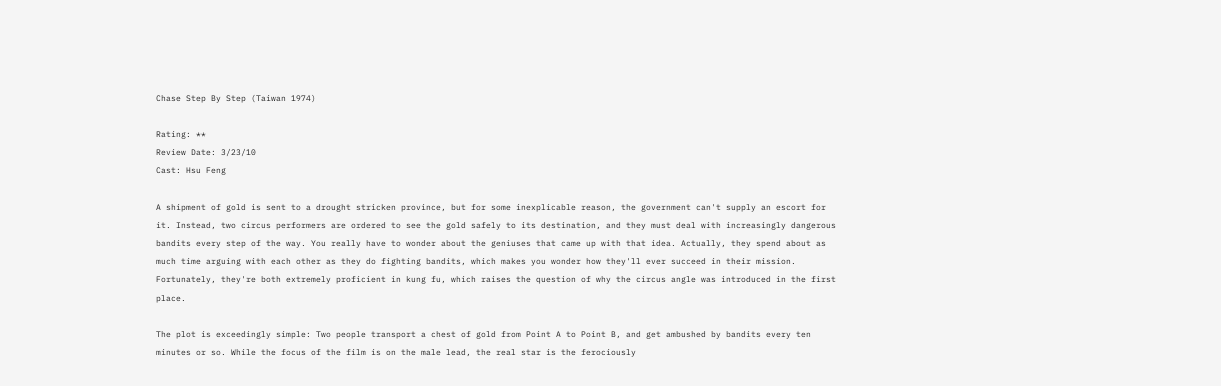Chase Step By Step (Taiwan 1974)

Rating: **
Review Date: 3/23/10
Cast: Hsu Feng

A shipment of gold is sent to a drought stricken province, but for some inexplicable reason, the government can't supply an escort for it. Instead, two circus performers are ordered to see the gold safely to its destination, and they must deal with increasingly dangerous bandits every step of the way. You really have to wonder about the geniuses that came up with that idea. Actually, they spend about as much time arguing with each other as they do fighting bandits, which makes you wonder how they'll ever succeed in their mission. Fortunately, they're both extremely proficient in kung fu, which raises the question of why the circus angle was introduced in the first place.

The plot is exceedingly simple: Two people transport a chest of gold from Point A to Point B, and get ambushed by bandits every ten minutes or so. While the focus of the film is on the male lead, the real star is the ferociously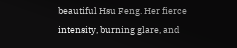beautiful Hsu Feng. Her fierce intensity, burning glare, and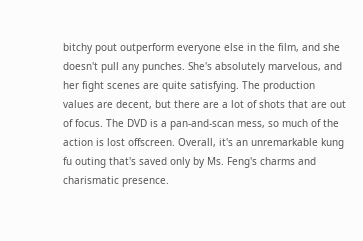bitchy pout outperform everyone else in the film, and she doesn't pull any punches. She's absolutely marvelous, and her fight scenes are quite satisfying. The production values are decent, but there are a lot of shots that are out of focus. The DVD is a pan-and-scan mess, so much of the action is lost offscreen. Overall, it's an unremarkable kung fu outing that's saved only by Ms. Feng's charms and charismatic presence.